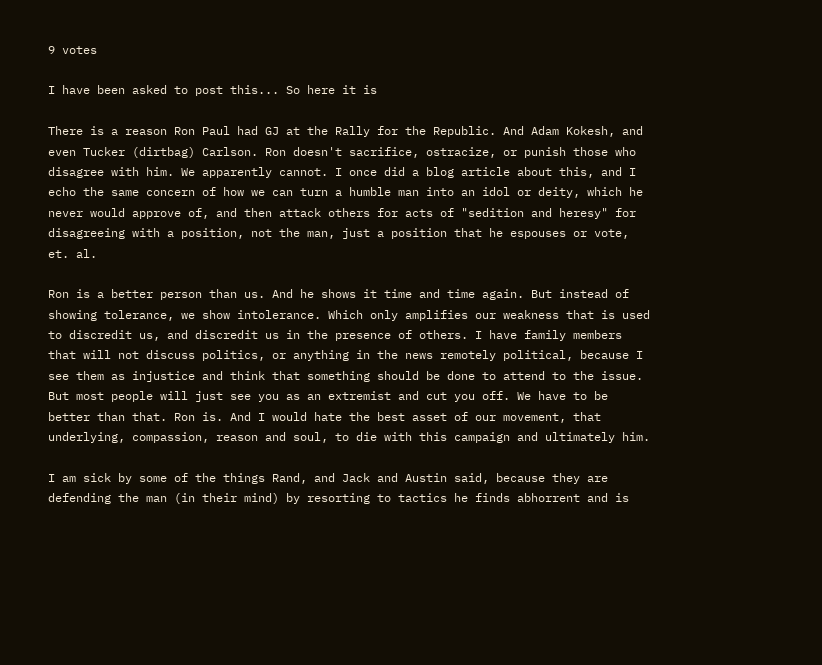9 votes

I have been asked to post this... So here it is

There is a reason Ron Paul had GJ at the Rally for the Republic. And Adam Kokesh, and even Tucker (dirtbag) Carlson. Ron doesn't sacrifice, ostracize, or punish those who disagree with him. We apparently cannot. I once did a blog article about this, and I echo the same concern of how we can turn a humble man into an idol or deity, which he never would approve of, and then attack others for acts of "sedition and heresy" for disagreeing with a position, not the man, just a position that he espouses or vote, et. al.

Ron is a better person than us. And he shows it time and time again. But instead of showing tolerance, we show intolerance. Which only amplifies our weakness that is used to discredit us, and discredit us in the presence of others. I have family members that will not discuss politics, or anything in the news remotely political, because I see them as injustice and think that something should be done to attend to the issue. But most people will just see you as an extremist and cut you off. We have to be better than that. Ron is. And I would hate the best asset of our movement, that underlying, compassion, reason and soul, to die with this campaign and ultimately him.

I am sick by some of the things Rand, and Jack and Austin said, because they are defending the man (in their mind) by resorting to tactics he finds abhorrent and is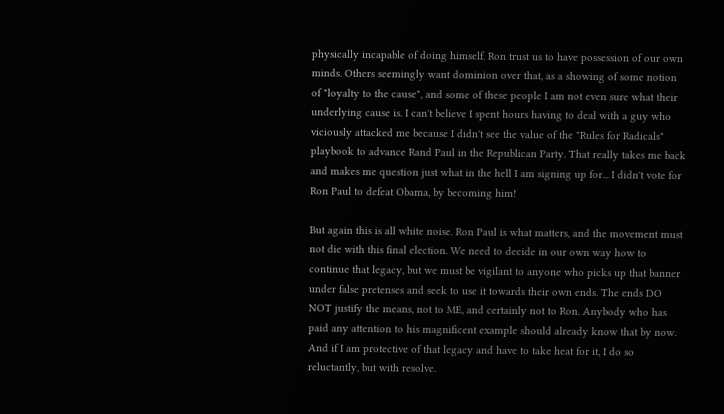physically incapable of doing himself. Ron trust us to have possession of our own minds. Others seemingly want dominion over that, as a showing of some notion of "loyalty to the cause", and some of these people I am not even sure what their underlying cause is. I can't believe I spent hours having to deal with a guy who viciously attacked me because I didn't see the value of the "Rules for Radicals" playbook to advance Rand Paul in the Republican Party. That really takes me back and makes me question just what in the hell I am signing up for... I didn't vote for Ron Paul to defeat Obama, by becoming him!

But again this is all white noise. Ron Paul is what matters, and the movement must not die with this final election. We need to decide in our own way how to continue that legacy, but we must be vigilant to anyone who picks up that banner under false pretenses and seek to use it towards their own ends. The ends DO NOT justify the means, not to ME, and certainly not to Ron. Anybody who has paid any attention to his magnificent example should already know that by now. And if I am protective of that legacy and have to take heat for it, I do so reluctantly, but with resolve.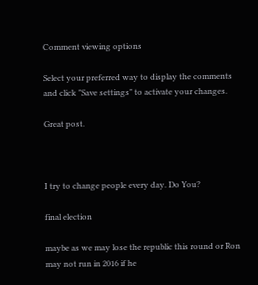Comment viewing options

Select your preferred way to display the comments and click "Save settings" to activate your changes.

Great post.



I try to change people every day. Do You?

final election

maybe as we may lose the republic this round or Ron may not run in 2016 if he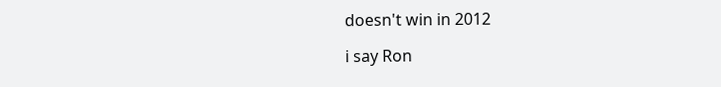doesn't win in 2012

i say Ron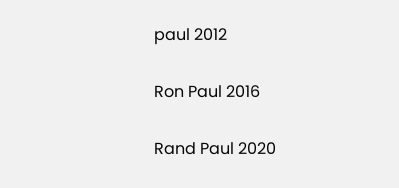paul 2012

Ron Paul 2016

Rand Paul 2020